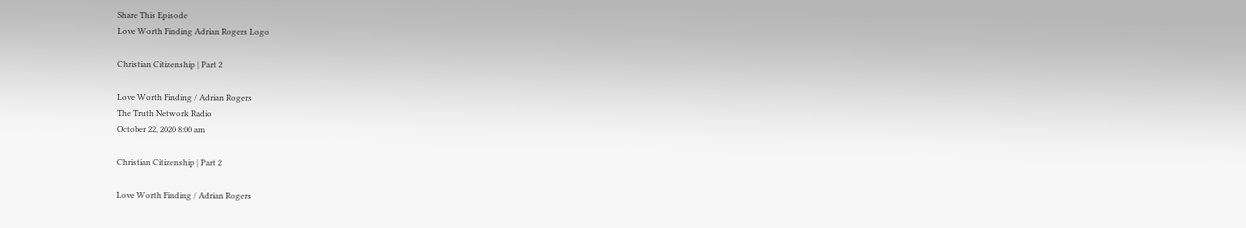Share This Episode
Love Worth Finding Adrian Rogers Logo

Christian Citizenship | Part 2

Love Worth Finding / Adrian Rogers
The Truth Network Radio
October 22, 2020 8:00 am

Christian Citizenship | Part 2

Love Worth Finding / Adrian Rogers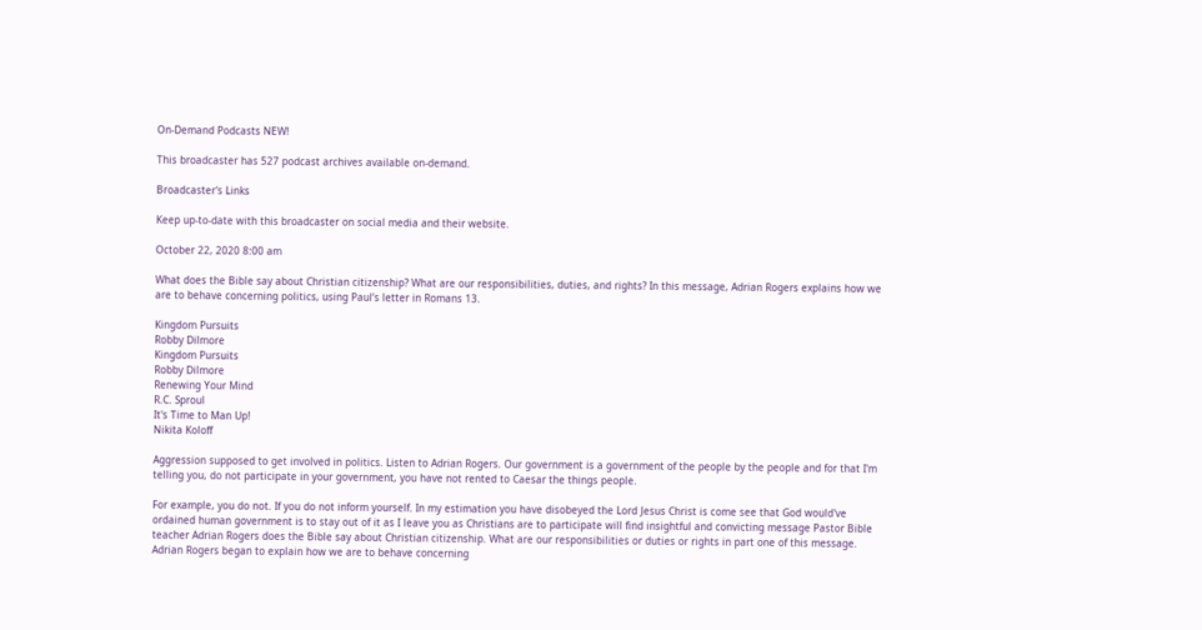On-Demand Podcasts NEW!

This broadcaster has 527 podcast archives available on-demand.

Broadcaster's Links

Keep up-to-date with this broadcaster on social media and their website.

October 22, 2020 8:00 am

What does the Bible say about Christian citizenship? What are our responsibilities, duties, and rights? In this message, Adrian Rogers explains how we are to behave concerning politics, using Paul’s letter in Romans 13.

Kingdom Pursuits
Robby Dilmore
Kingdom Pursuits
Robby Dilmore
Renewing Your Mind
R.C. Sproul
It's Time to Man Up!
Nikita Koloff

Aggression supposed to get involved in politics. Listen to Adrian Rogers. Our government is a government of the people by the people and for that I'm telling you, do not participate in your government, you have not rented to Caesar the things people.

For example, you do not. If you do not inform yourself. In my estimation you have disobeyed the Lord Jesus Christ is come see that God would've ordained human government is to stay out of it as I leave you as Christians are to participate will find insightful and convicting message Pastor Bible teacher Adrian Rogers does the Bible say about Christian citizenship. What are our responsibilities or duties or rights in part one of this message. Adrian Rogers began to explain how we are to behave concerning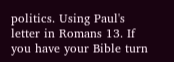politics. Using Paul's letter in Romans 13. If you have your Bible turn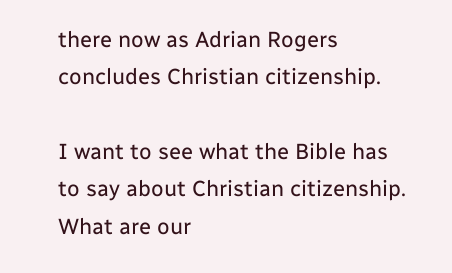there now as Adrian Rogers concludes Christian citizenship.

I want to see what the Bible has to say about Christian citizenship. What are our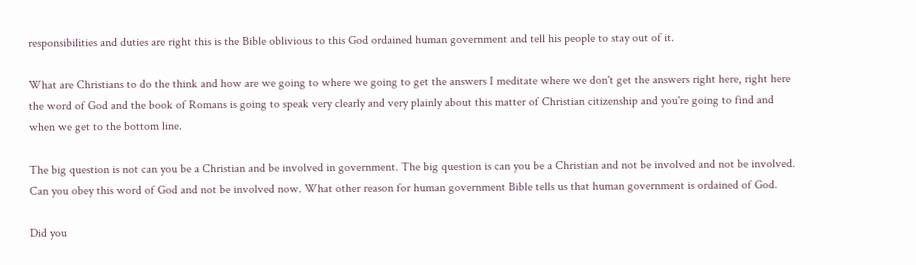responsibilities and duties are right this is the Bible oblivious to this God ordained human government and tell his people to stay out of it.

What are Christians to do the think and how are we going to where we going to get the answers I meditate where we don't get the answers right here, right here the word of God and the book of Romans is going to speak very clearly and very plainly about this matter of Christian citizenship and you're going to find and when we get to the bottom line.

The big question is not can you be a Christian and be involved in government. The big question is can you be a Christian and not be involved and not be involved. Can you obey this word of God and not be involved now. What other reason for human government Bible tells us that human government is ordained of God.

Did you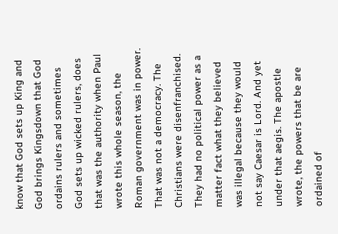know that God sets up King and God brings Kingsdown that God ordains rulers and sometimes God sets up wicked rulers, does that was the authority when Paul wrote this whole season, the Roman government was in power. That was not a democracy. The Christians were disenfranchised. They had no political power as a matter fact what they believed was illegal because they would not say Caesar is Lord. And yet under that aegis. The apostle wrote, the powers that be are ordained of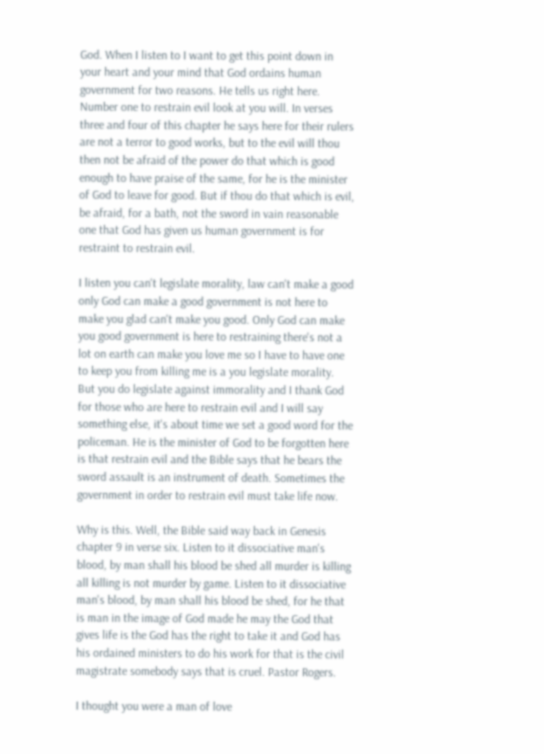God. When I listen to I want to get this point down in your heart and your mind that God ordains human government for two reasons. He tells us right here. Number one to restrain evil look at you will. In verses three and four of this chapter he says here for their rulers are not a terror to good works, but to the evil will thou then not be afraid of the power do that which is good enough to have praise of the same, for he is the minister of God to leave for good. But if thou do that which is evil, be afraid, for a bath, not the sword in vain reasonable one that God has given us human government is for restraint to restrain evil.

I listen you can't legislate morality, law can't make a good only God can make a good government is not here to make you glad can't make you good. Only God can make you good government is here to restraining there's not a lot on earth can make you love me so I have to have one to keep you from killing me is a you legislate morality. But you do legislate against immorality and I thank God for those who are here to restrain evil and I will say something else, it's about time we set a good word for the policeman. He is the minister of God to be forgotten here is that restrain evil and the Bible says that he bears the sword assault is an instrument of death. Sometimes the government in order to restrain evil must take life now.

Why is this. Well, the Bible said way back in Genesis chapter 9 in verse six. Listen to it dissociative man's blood, by man shall his blood be shed all murder is killing all killing is not murder by game. Listen to it dissociative man's blood, by man shall his blood be shed, for he that is man in the image of God made he may the God that gives life is the God has the right to take it and God has his ordained ministers to do his work for that is the civil magistrate somebody says that is cruel. Pastor Rogers.

I thought you were a man of love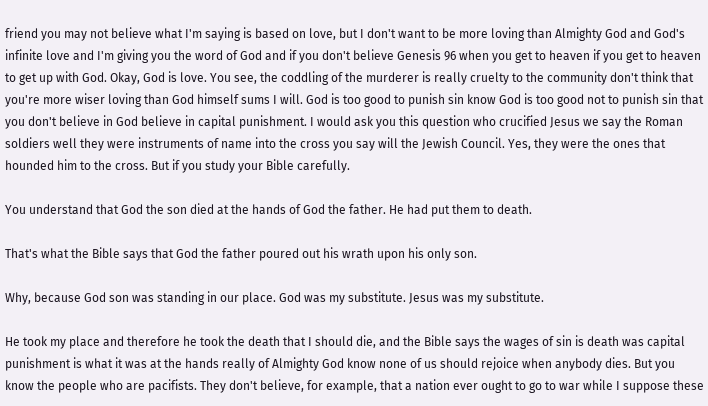friend you may not believe what I'm saying is based on love, but I don't want to be more loving than Almighty God and God's infinite love and I'm giving you the word of God and if you don't believe Genesis 96 when you get to heaven if you get to heaven to get up with God. Okay, God is love. You see, the coddling of the murderer is really cruelty to the community don't think that you're more wiser loving than God himself sums I will. God is too good to punish sin know God is too good not to punish sin that you don't believe in God believe in capital punishment. I would ask you this question who crucified Jesus we say the Roman soldiers well they were instruments of name into the cross you say will the Jewish Council. Yes, they were the ones that hounded him to the cross. But if you study your Bible carefully.

You understand that God the son died at the hands of God the father. He had put them to death.

That's what the Bible says that God the father poured out his wrath upon his only son.

Why, because God son was standing in our place. God was my substitute. Jesus was my substitute.

He took my place and therefore he took the death that I should die, and the Bible says the wages of sin is death was capital punishment is what it was at the hands really of Almighty God know none of us should rejoice when anybody dies. But you know the people who are pacifists. They don't believe, for example, that a nation ever ought to go to war while I suppose these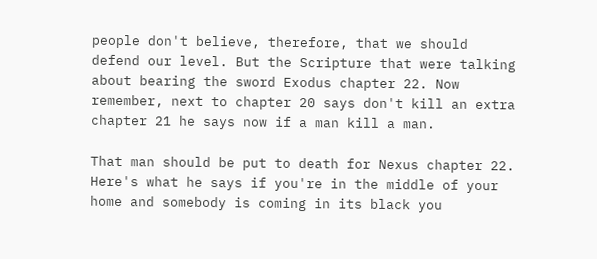people don't believe, therefore, that we should defend our level. But the Scripture that were talking about bearing the sword Exodus chapter 22. Now remember, next to chapter 20 says don't kill an extra chapter 21 he says now if a man kill a man.

That man should be put to death for Nexus chapter 22. Here's what he says if you're in the middle of your home and somebody is coming in its black you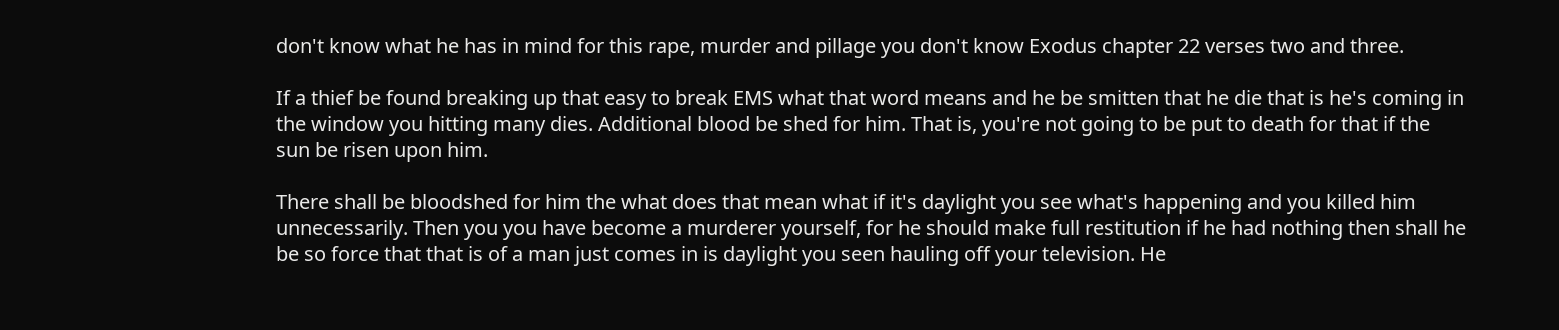don't know what he has in mind for this rape, murder and pillage you don't know Exodus chapter 22 verses two and three.

If a thief be found breaking up that easy to break EMS what that word means and he be smitten that he die that is he's coming in the window you hitting many dies. Additional blood be shed for him. That is, you're not going to be put to death for that if the sun be risen upon him.

There shall be bloodshed for him the what does that mean what if it's daylight you see what's happening and you killed him unnecessarily. Then you you have become a murderer yourself, for he should make full restitution if he had nothing then shall he be so force that that is of a man just comes in is daylight you seen hauling off your television. He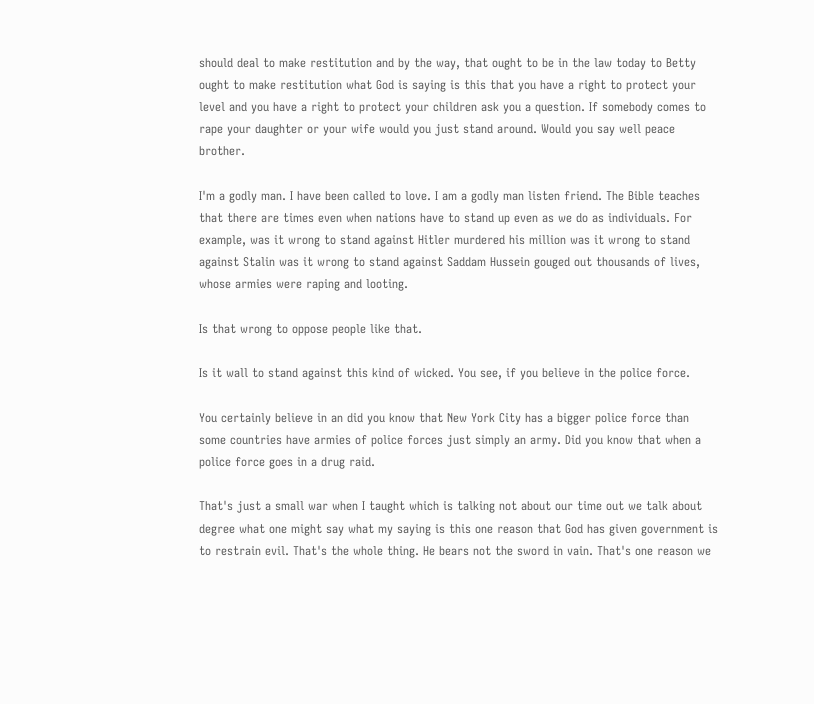should deal to make restitution and by the way, that ought to be in the law today to Betty ought to make restitution what God is saying is this that you have a right to protect your level and you have a right to protect your children ask you a question. If somebody comes to rape your daughter or your wife would you just stand around. Would you say well peace brother.

I'm a godly man. I have been called to love. I am a godly man listen friend. The Bible teaches that there are times even when nations have to stand up even as we do as individuals. For example, was it wrong to stand against Hitler murdered his million was it wrong to stand against Stalin was it wrong to stand against Saddam Hussein gouged out thousands of lives, whose armies were raping and looting.

Is that wrong to oppose people like that.

Is it wall to stand against this kind of wicked. You see, if you believe in the police force.

You certainly believe in an did you know that New York City has a bigger police force than some countries have armies of police forces just simply an army. Did you know that when a police force goes in a drug raid.

That's just a small war when I taught which is talking not about our time out we talk about degree what one might say what my saying is this one reason that God has given government is to restrain evil. That's the whole thing. He bears not the sword in vain. That's one reason we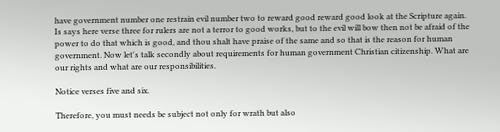have government number one restrain evil number two to reward good reward good look at the Scripture again. Is says here verse three for rulers are not a terror to good works, but to the evil will bow then not be afraid of the power to do that which is good, and thou shalt have praise of the same and so that is the reason for human government. Now let's talk secondly about requirements for human government Christian citizenship. What are our rights and what are our responsibilities.

Notice verses five and six.

Therefore, you must needs be subject not only for wrath but also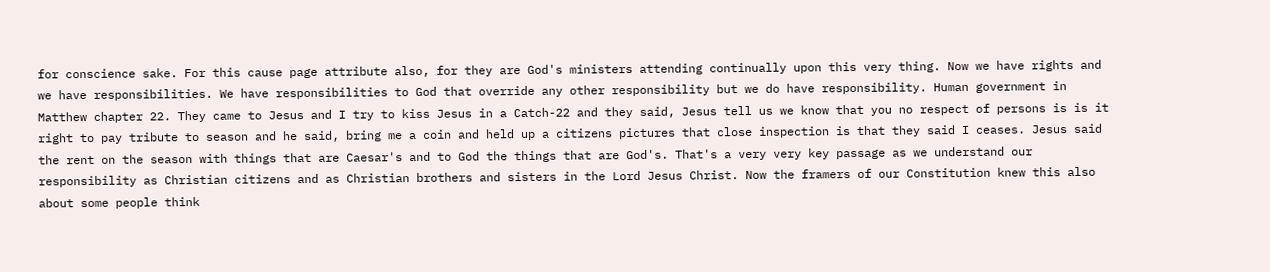for conscience sake. For this cause page attribute also, for they are God's ministers attending continually upon this very thing. Now we have rights and we have responsibilities. We have responsibilities to God that override any other responsibility but we do have responsibility. Human government in Matthew chapter 22. They came to Jesus and I try to kiss Jesus in a Catch-22 and they said, Jesus tell us we know that you no respect of persons is is it right to pay tribute to season and he said, bring me a coin and held up a citizens pictures that close inspection is that they said I ceases. Jesus said the rent on the season with things that are Caesar's and to God the things that are God's. That's a very very key passage as we understand our responsibility as Christian citizens and as Christian brothers and sisters in the Lord Jesus Christ. Now the framers of our Constitution knew this also about some people think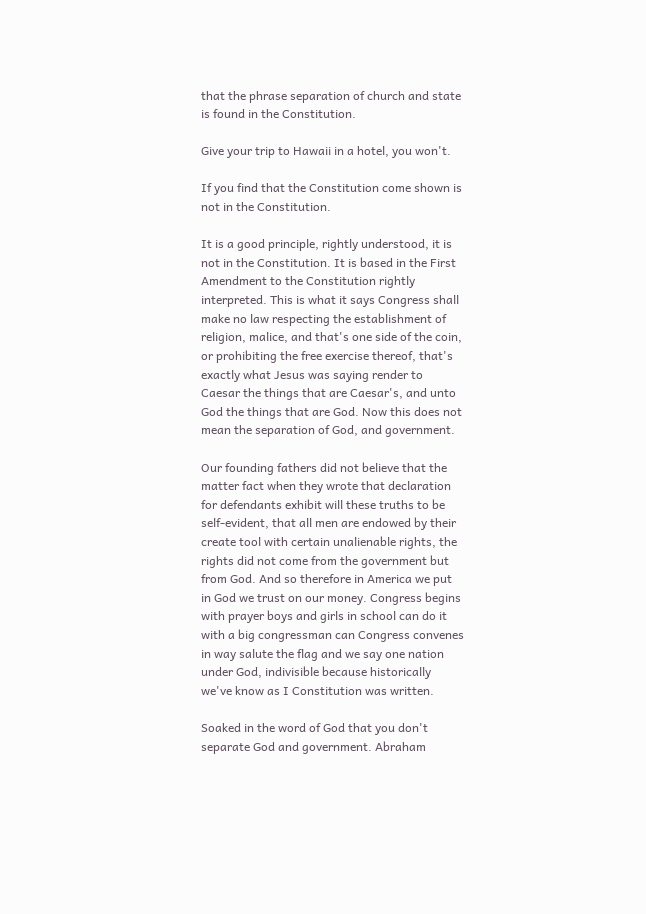that the phrase separation of church and state is found in the Constitution.

Give your trip to Hawaii in a hotel, you won't.

If you find that the Constitution come shown is not in the Constitution.

It is a good principle, rightly understood, it is not in the Constitution. It is based in the First Amendment to the Constitution rightly interpreted. This is what it says Congress shall make no law respecting the establishment of religion, malice, and that's one side of the coin, or prohibiting the free exercise thereof, that's exactly what Jesus was saying render to Caesar the things that are Caesar's, and unto God the things that are God. Now this does not mean the separation of God, and government.

Our founding fathers did not believe that the matter fact when they wrote that declaration for defendants exhibit will these truths to be self-evident, that all men are endowed by their create tool with certain unalienable rights, the rights did not come from the government but from God. And so therefore in America we put in God we trust on our money. Congress begins with prayer boys and girls in school can do it with a big congressman can Congress convenes in way salute the flag and we say one nation under God, indivisible because historically we've know as I Constitution was written.

Soaked in the word of God that you don't separate God and government. Abraham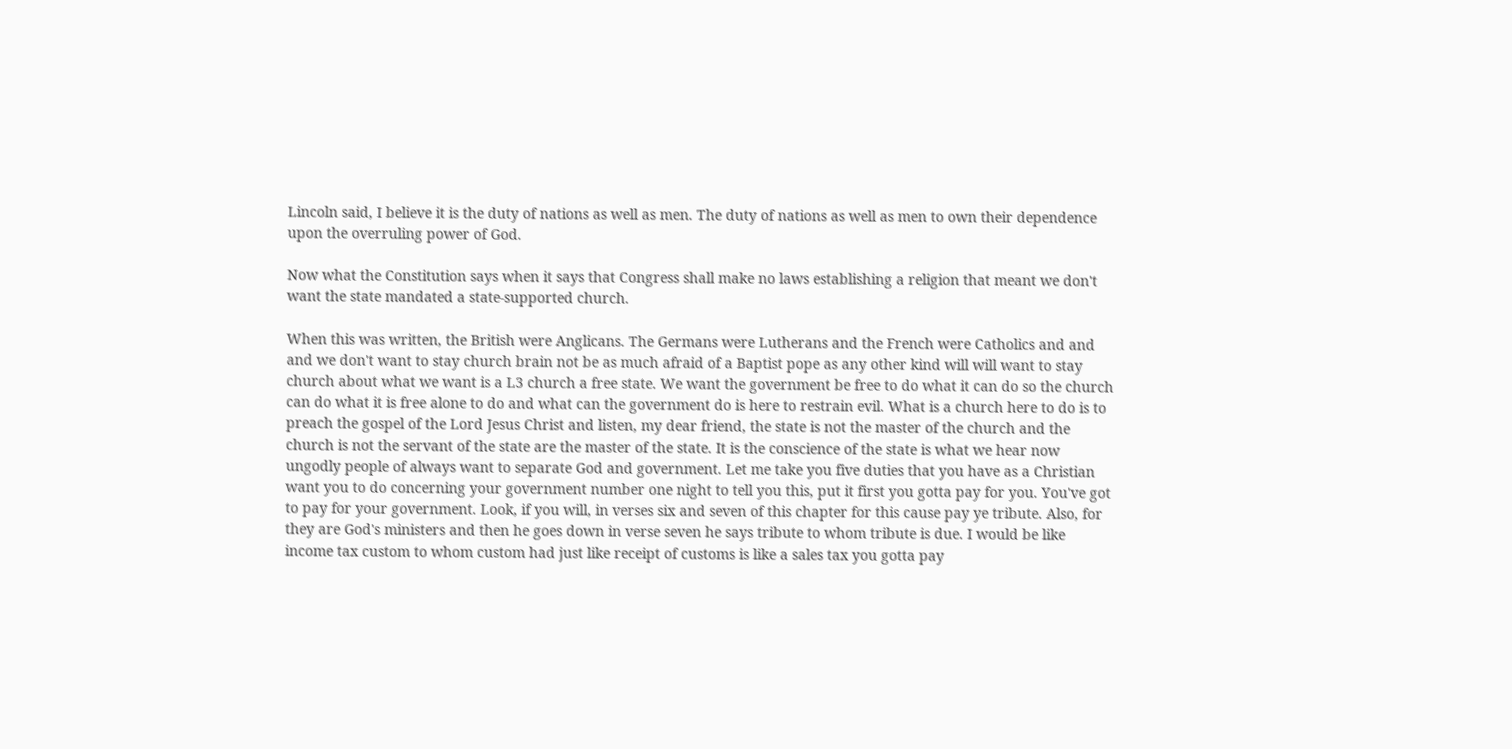Lincoln said, I believe it is the duty of nations as well as men. The duty of nations as well as men to own their dependence upon the overruling power of God.

Now what the Constitution says when it says that Congress shall make no laws establishing a religion that meant we don't want the state mandated a state-supported church.

When this was written, the British were Anglicans. The Germans were Lutherans and the French were Catholics and and and we don't want to stay church brain not be as much afraid of a Baptist pope as any other kind will will want to stay church about what we want is a L3 church a free state. We want the government be free to do what it can do so the church can do what it is free alone to do and what can the government do is here to restrain evil. What is a church here to do is to preach the gospel of the Lord Jesus Christ and listen, my dear friend, the state is not the master of the church and the church is not the servant of the state are the master of the state. It is the conscience of the state is what we hear now ungodly people of always want to separate God and government. Let me take you five duties that you have as a Christian want you to do concerning your government number one night to tell you this, put it first you gotta pay for you. You've got to pay for your government. Look, if you will, in verses six and seven of this chapter for this cause pay ye tribute. Also, for they are God's ministers and then he goes down in verse seven he says tribute to whom tribute is due. I would be like income tax custom to whom custom had just like receipt of customs is like a sales tax you gotta pay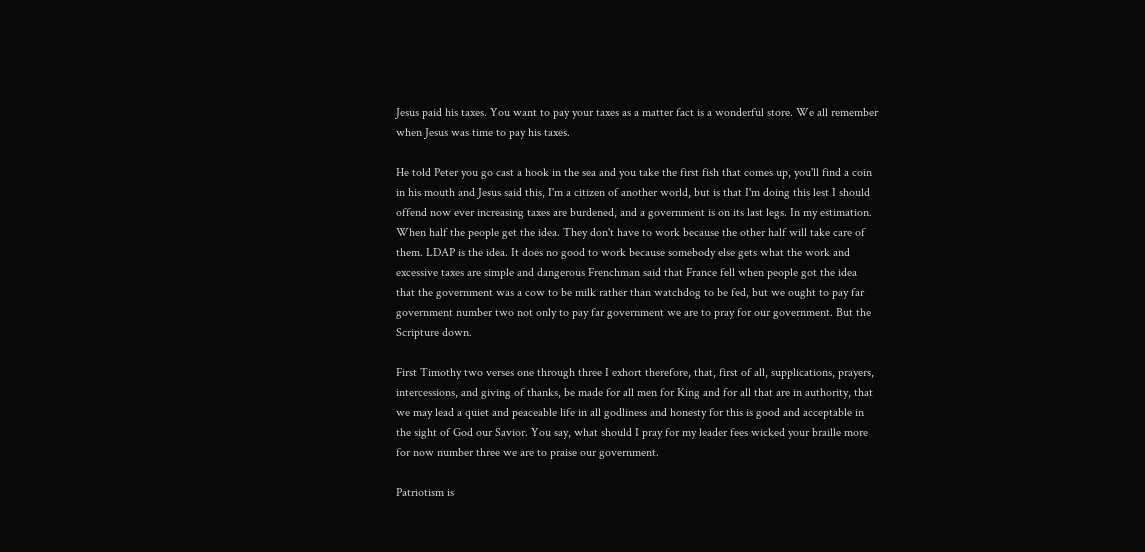Jesus paid his taxes. You want to pay your taxes as a matter fact is a wonderful store. We all remember when Jesus was time to pay his taxes.

He told Peter you go cast a hook in the sea and you take the first fish that comes up, you'll find a coin in his mouth and Jesus said this, I'm a citizen of another world, but is that I'm doing this lest I should offend now ever increasing taxes are burdened, and a government is on its last legs. In my estimation. When half the people get the idea. They don't have to work because the other half will take care of them. LDAP is the idea. It does no good to work because somebody else gets what the work and excessive taxes are simple and dangerous Frenchman said that France fell when people got the idea that the government was a cow to be milk rather than watchdog to be fed, but we ought to pay far government number two not only to pay far government we are to pray for our government. But the Scripture down.

First Timothy two verses one through three I exhort therefore, that, first of all, supplications, prayers, intercessions, and giving of thanks, be made for all men for King and for all that are in authority, that we may lead a quiet and peaceable life in all godliness and honesty for this is good and acceptable in the sight of God our Savior. You say, what should I pray for my leader fees wicked your braille more for now number three we are to praise our government.

Patriotism is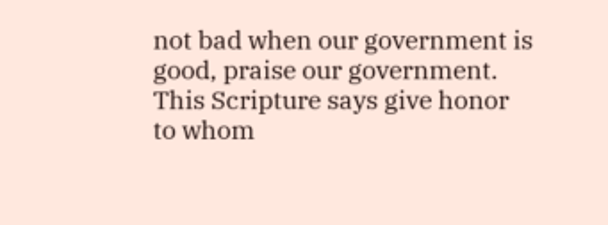not bad when our government is good, praise our government. This Scripture says give honor to whom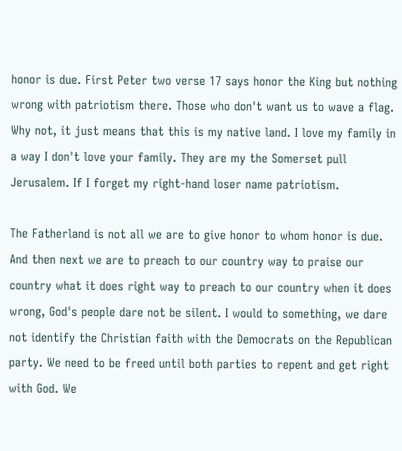honor is due. First Peter two verse 17 says honor the King but nothing wrong with patriotism there. Those who don't want us to wave a flag. Why not, it just means that this is my native land. I love my family in a way I don't love your family. They are my the Somerset pull Jerusalem. If I forget my right-hand loser name patriotism.

The Fatherland is not all we are to give honor to whom honor is due. And then next we are to preach to our country way to praise our country what it does right way to preach to our country when it does wrong, God's people dare not be silent. I would to something, we dare not identify the Christian faith with the Democrats on the Republican party. We need to be freed until both parties to repent and get right with God. We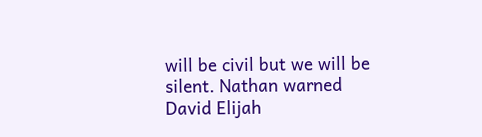will be civil but we will be silent. Nathan warned David Elijah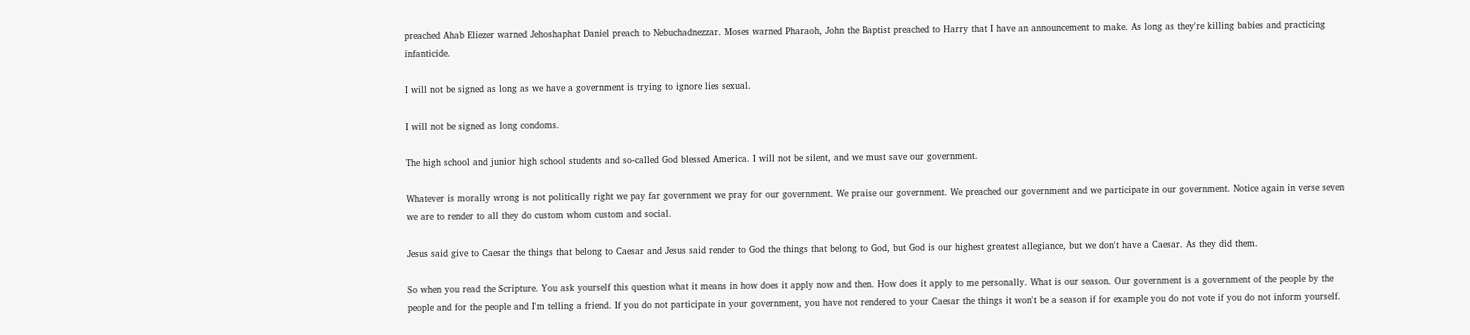preached Ahab Eliezer warned Jehoshaphat Daniel preach to Nebuchadnezzar. Moses warned Pharaoh, John the Baptist preached to Harry that I have an announcement to make. As long as they're killing babies and practicing infanticide.

I will not be signed as long as we have a government is trying to ignore lies sexual.

I will not be signed as long condoms.

The high school and junior high school students and so-called God blessed America. I will not be silent, and we must save our government.

Whatever is morally wrong is not politically right we pay far government we pray for our government. We praise our government. We preached our government and we participate in our government. Notice again in verse seven we are to render to all they do custom whom custom and social.

Jesus said give to Caesar the things that belong to Caesar and Jesus said render to God the things that belong to God, but God is our highest greatest allegiance, but we don't have a Caesar. As they did them.

So when you read the Scripture. You ask yourself this question what it means in how does it apply now and then. How does it apply to me personally. What is our season. Our government is a government of the people by the people and for the people and I'm telling a friend. If you do not participate in your government, you have not rendered to your Caesar the things it won't be a season if for example you do not vote if you do not inform yourself.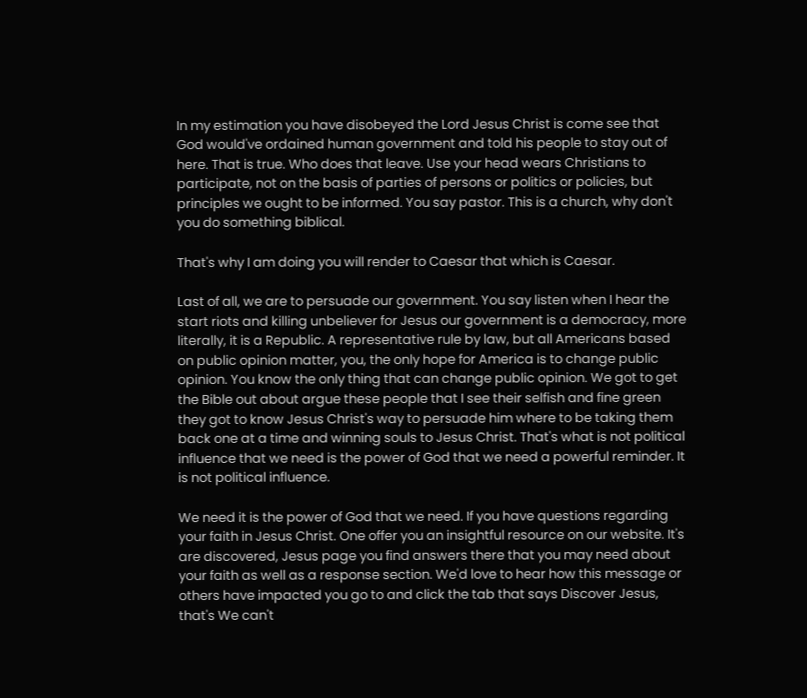In my estimation you have disobeyed the Lord Jesus Christ is come see that God would've ordained human government and told his people to stay out of here. That is true. Who does that leave. Use your head wears Christians to participate, not on the basis of parties of persons or politics or policies, but principles we ought to be informed. You say pastor. This is a church, why don't you do something biblical.

That's why I am doing you will render to Caesar that which is Caesar.

Last of all, we are to persuade our government. You say listen when I hear the start riots and killing unbeliever for Jesus our government is a democracy, more literally, it is a Republic. A representative rule by law, but all Americans based on public opinion matter, you, the only hope for America is to change public opinion. You know the only thing that can change public opinion. We got to get the Bible out about argue these people that I see their selfish and fine green they got to know Jesus Christ's way to persuade him where to be taking them back one at a time and winning souls to Jesus Christ. That's what is not political influence that we need is the power of God that we need a powerful reminder. It is not political influence.

We need it is the power of God that we need. If you have questions regarding your faith in Jesus Christ. One offer you an insightful resource on our website. It's are discovered, Jesus page you find answers there that you may need about your faith as well as a response section. We'd love to hear how this message or others have impacted you go to and click the tab that says Discover Jesus, that's We can't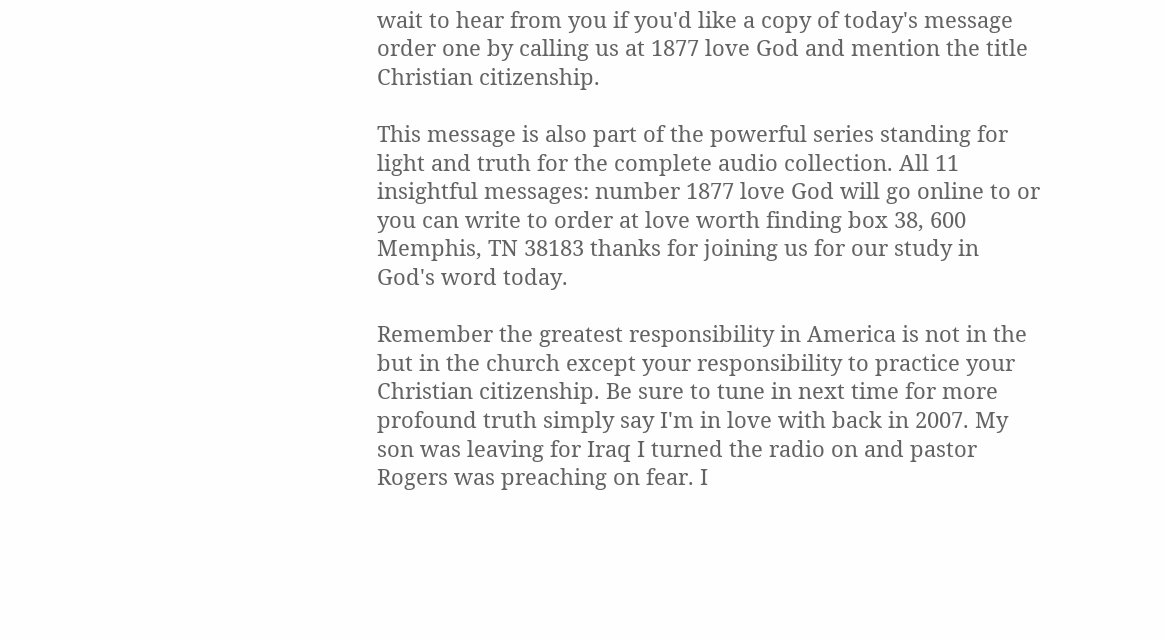wait to hear from you if you'd like a copy of today's message order one by calling us at 1877 love God and mention the title Christian citizenship.

This message is also part of the powerful series standing for light and truth for the complete audio collection. All 11 insightful messages: number 1877 love God will go online to or you can write to order at love worth finding box 38, 600 Memphis, TN 38183 thanks for joining us for our study in God's word today.

Remember the greatest responsibility in America is not in the but in the church except your responsibility to practice your Christian citizenship. Be sure to tune in next time for more profound truth simply say I'm in love with back in 2007. My son was leaving for Iraq I turned the radio on and pastor Rogers was preaching on fear. I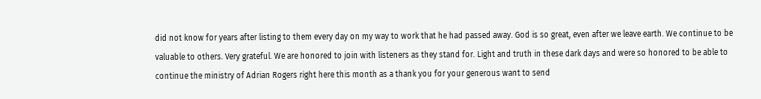did not know for years after listing to them every day on my way to work that he had passed away. God is so great, even after we leave earth. We continue to be valuable to others. Very grateful. We are honored to join with listeners as they stand for. Light and truth in these dark days and were so honored to be able to continue the ministry of Adrian Rogers right here this month as a thank you for your generous want to send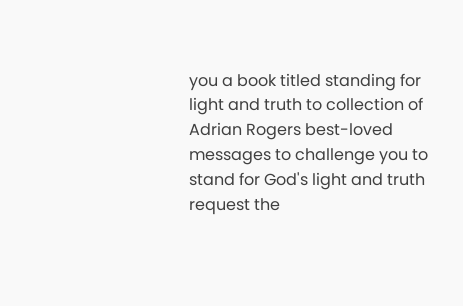you a book titled standing for light and truth to collection of Adrian Rogers best-loved messages to challenge you to stand for God's light and truth request the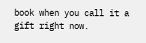book when you call it a gift right now.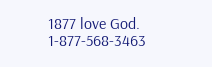1877 love God. 1-877-568-3463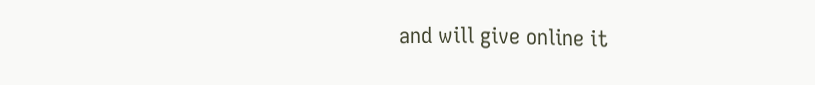and will give online it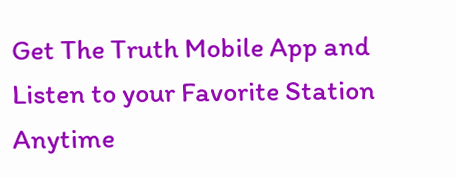Get The Truth Mobile App and Listen to your Favorite Station Anytime